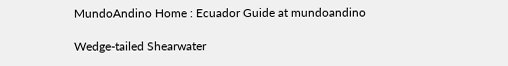MundoAndino Home : Ecuador Guide at mundoandino

Wedge-tailed Shearwater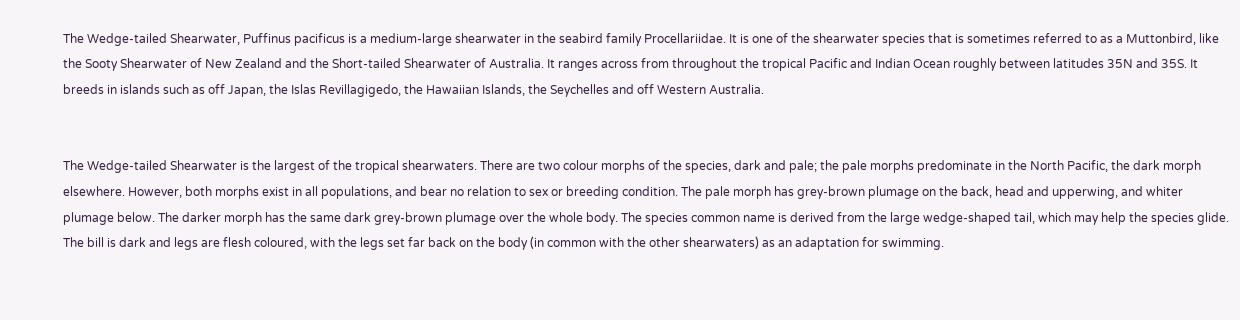The Wedge-tailed Shearwater, Puffinus pacificus is a medium-large shearwater in the seabird family Procellariidae. It is one of the shearwater species that is sometimes referred to as a Muttonbird, like the Sooty Shearwater of New Zealand and the Short-tailed Shearwater of Australia. It ranges across from throughout the tropical Pacific and Indian Ocean roughly between latitudes 35N and 35S. It breeds in islands such as off Japan, the Islas Revillagigedo, the Hawaiian Islands, the Seychelles and off Western Australia.


The Wedge-tailed Shearwater is the largest of the tropical shearwaters. There are two colour morphs of the species, dark and pale; the pale morphs predominate in the North Pacific, the dark morph elsewhere. However, both morphs exist in all populations, and bear no relation to sex or breeding condition. The pale morph has grey-brown plumage on the back, head and upperwing, and whiter plumage below. The darker morph has the same dark grey-brown plumage over the whole body. The species common name is derived from the large wedge-shaped tail, which may help the species glide. The bill is dark and legs are flesh coloured, with the legs set far back on the body (in common with the other shearwaters) as an adaptation for swimming.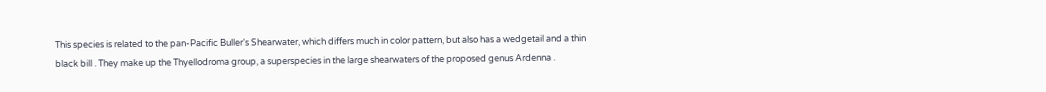This species is related to the pan-Pacific Buller's Shearwater, which differs much in color pattern, but also has a wedgetail and a thin black bill . They make up the Thyellodroma group, a superspecies in the large shearwaters of the proposed genus Ardenna .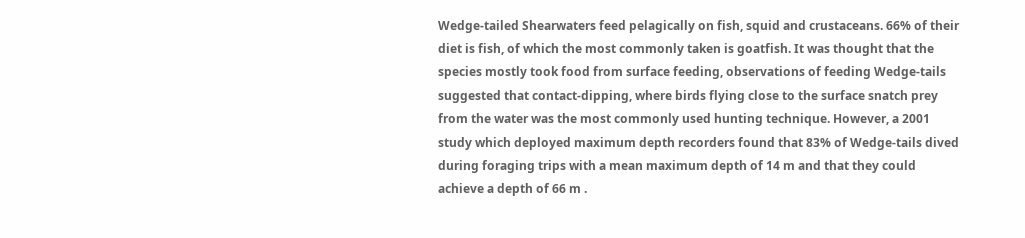Wedge-tailed Shearwaters feed pelagically on fish, squid and crustaceans. 66% of their diet is fish, of which the most commonly taken is goatfish. It was thought that the species mostly took food from surface feeding, observations of feeding Wedge-tails suggested that contact-dipping, where birds flying close to the surface snatch prey from the water was the most commonly used hunting technique. However, a 2001 study which deployed maximum depth recorders found that 83% of Wedge-tails dived during foraging trips with a mean maximum depth of 14 m and that they could achieve a depth of 66 m .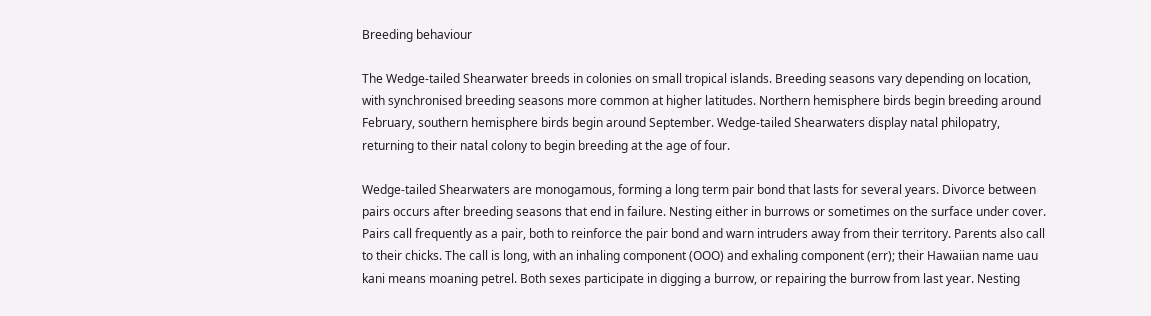Breeding behaviour

The Wedge-tailed Shearwater breeds in colonies on small tropical islands. Breeding seasons vary depending on location, with synchronised breeding seasons more common at higher latitudes. Northern hemisphere birds begin breeding around February, southern hemisphere birds begin around September. Wedge-tailed Shearwaters display natal philopatry, returning to their natal colony to begin breeding at the age of four.

Wedge-tailed Shearwaters are monogamous, forming a long term pair bond that lasts for several years. Divorce between pairs occurs after breeding seasons that end in failure. Nesting either in burrows or sometimes on the surface under cover. Pairs call frequently as a pair, both to reinforce the pair bond and warn intruders away from their territory. Parents also call to their chicks. The call is long, with an inhaling component (OOO) and exhaling component (err); their Hawaiian name uau kani means moaning petrel. Both sexes participate in digging a burrow, or repairing the burrow from last year. Nesting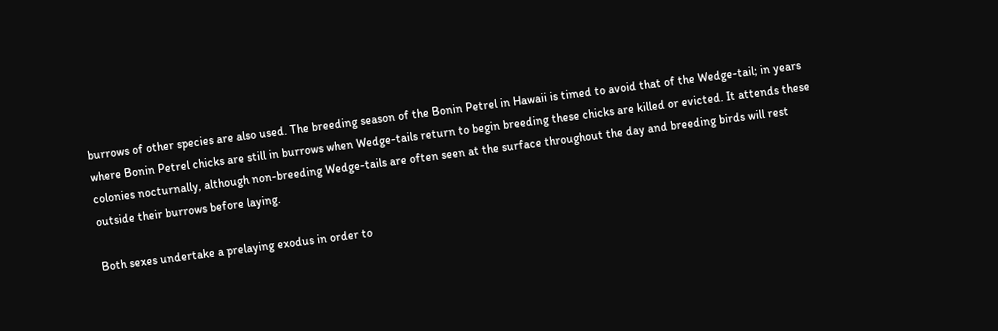burrows of other species are also used. The breeding season of the Bonin Petrel in Hawaii is timed to avoid that of the Wedge-tail; in years where Bonin Petrel chicks are still in burrows when Wedge-tails return to begin breeding these chicks are killed or evicted. It attends these colonies nocturnally, although non-breeding Wedge-tails are often seen at the surface throughout the day and breeding birds will rest outside their burrows before laying.

Both sexes undertake a prelaying exodus in order to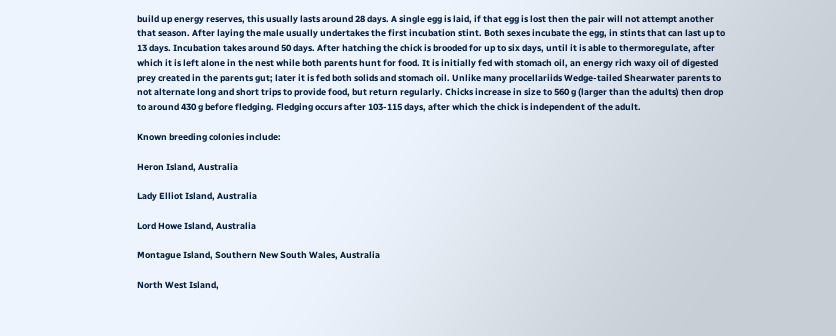build up energy reserves, this usually lasts around 28 days. A single egg is laid, if that egg is lost then the pair will not attempt another that season. After laying the male usually undertakes the first incubation stint. Both sexes incubate the egg, in stints that can last up to 13 days. Incubation takes around 50 days. After hatching the chick is brooded for up to six days, until it is able to thermoregulate, after which it is left alone in the nest while both parents hunt for food. It is initially fed with stomach oil, an energy rich waxy oil of digested prey created in the parents gut; later it is fed both solids and stomach oil. Unlike many procellariids Wedge-tailed Shearwater parents to not alternate long and short trips to provide food, but return regularly. Chicks increase in size to 560 g (larger than the adults) then drop to around 430 g before fledging. Fledging occurs after 103-115 days, after which the chick is independent of the adult.

Known breeding colonies include:

Heron Island, Australia

Lady Elliot Island, Australia

Lord Howe Island, Australia

Montague Island, Southern New South Wales, Australia

North West Island,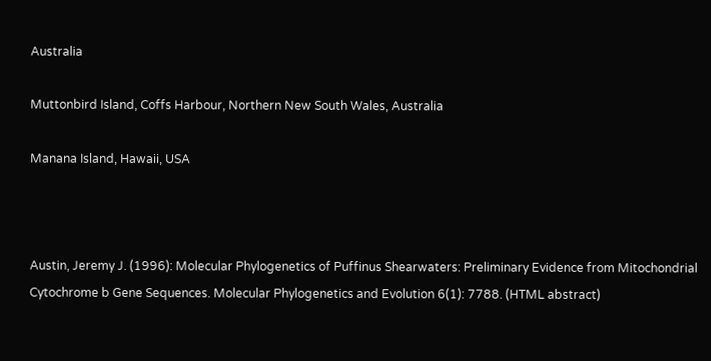Australia

Muttonbird Island, Coffs Harbour, Northern New South Wales, Australia

Manana Island, Hawaii, USA



Austin, Jeremy J. (1996): Molecular Phylogenetics of Puffinus Shearwaters: Preliminary Evidence from Mitochondrial Cytochrome b Gene Sequences. Molecular Phylogenetics and Evolution 6(1): 7788. (HTML abstract)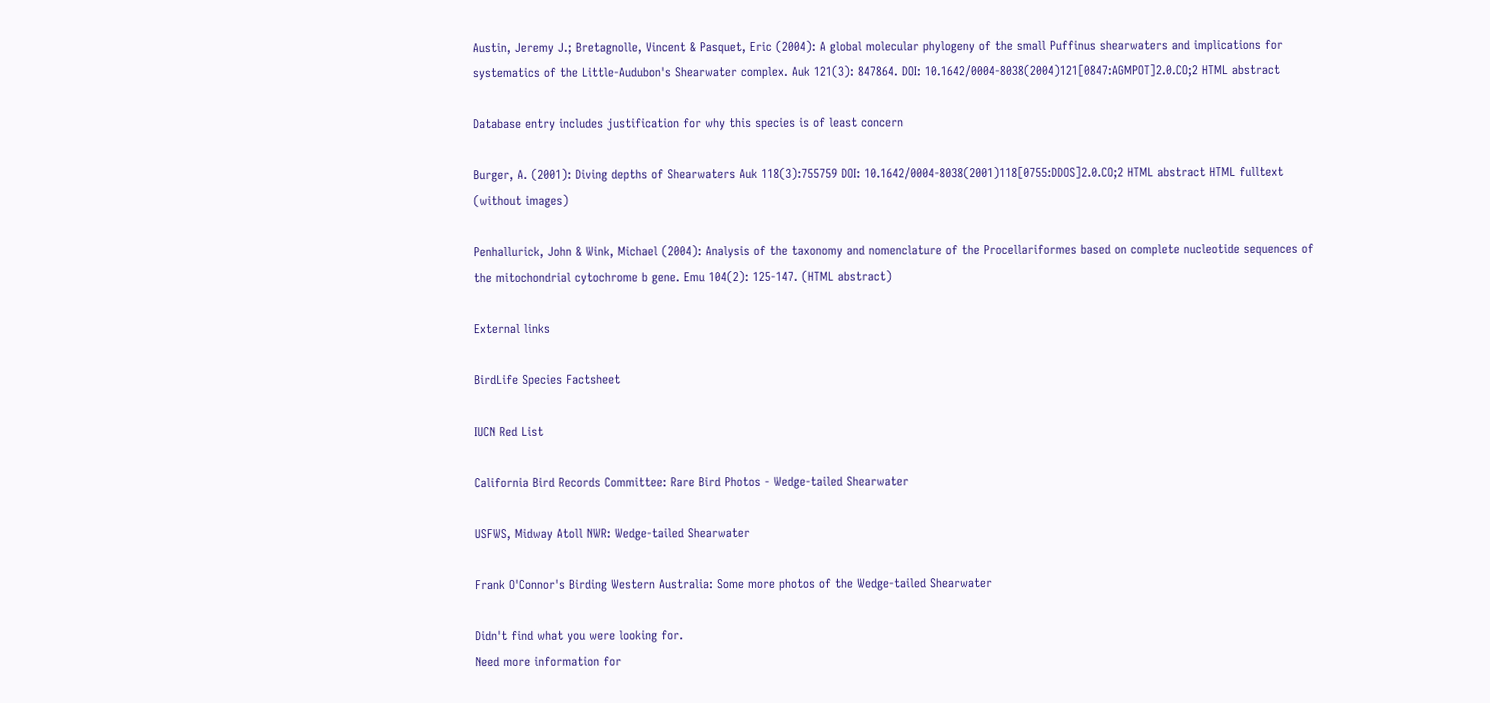Austin, Jeremy J.; Bretagnolle, Vincent & Pasquet, Eric (2004): A global molecular phylogeny of the small Puffinus shearwaters and implications for systematics of the Little-Audubon's Shearwater complex. Auk 121(3): 847864. DOI: 10.1642/0004-8038(2004)121[0847:AGMPOT]2.0.CO;2 HTML abstract

Database entry includes justification for why this species is of least concern

Burger, A. (2001): Diving depths of Shearwaters Auk 118(3):755759 DOI: 10.1642/0004-8038(2001)118[0755:DDOS]2.0.CO;2 HTML abstract HTML fulltext (without images)

Penhallurick, John & Wink, Michael (2004): Analysis of the taxonomy and nomenclature of the Procellariformes based on complete nucleotide sequences of the mitochondrial cytochrome b gene. Emu 104(2): 125-147. (HTML abstract)

External links

BirdLife Species Factsheet

IUCN Red List

California Bird Records Committee: Rare Bird Photos - Wedge-tailed Shearwater

USFWS, Midway Atoll NWR: Wedge-tailed Shearwater

Frank O'Connor's Birding Western Australia: Some more photos of the Wedge-tailed Shearwater

Didn't find what you were looking for.
Need more information for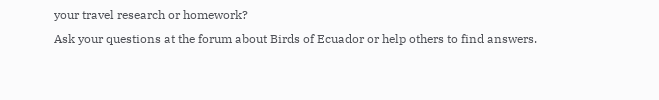your travel research or homework?
Ask your questions at the forum about Birds of Ecuador or help others to find answers.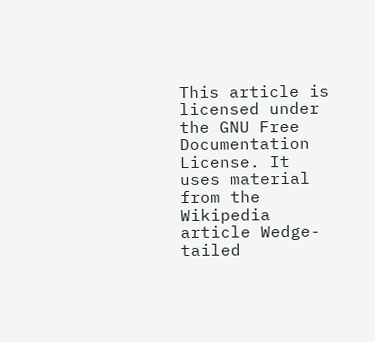This article is licensed under the GNU Free Documentation License. It uses material from the Wikipedia article Wedge-tailed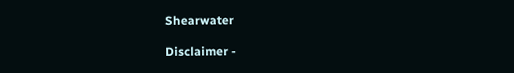Shearwater

Disclaimer -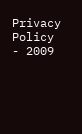Privacy Policy - 2009